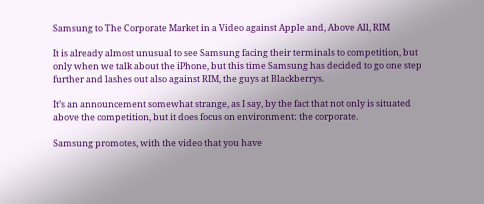Samsung to The Corporate Market in a Video against Apple and, Above All, RIM

It is already almost unusual to see Samsung facing their terminals to competition, but only when we talk about the iPhone, but this time Samsung has decided to go one step further and lashes out also against RIM, the guys at Blackberrys.

It’s an announcement somewhat strange, as I say, by the fact that not only is situated above the competition, but it does focus on environment: the corporate.

Samsung promotes, with the video that you have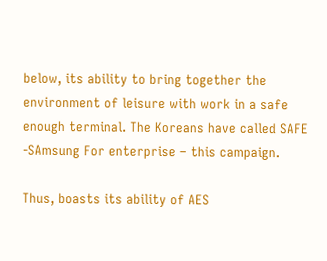below, its ability to bring together the environment of leisure with work in a safe enough terminal. The Koreans have called SAFE -SAmsung For enterprise – this campaign.

Thus, boasts its ability of AES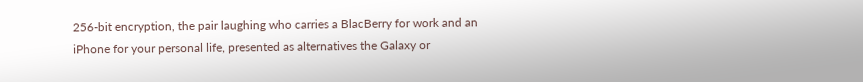256-bit encryption, the pair laughing who carries a BlacBerry for work and an iPhone for your personal life, presented as alternatives the Galaxy or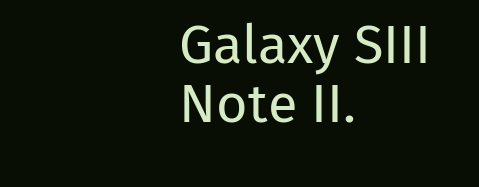Galaxy SIII Note II.